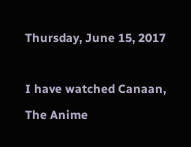Thursday, June 15, 2017

I have watched Canaan, The Anime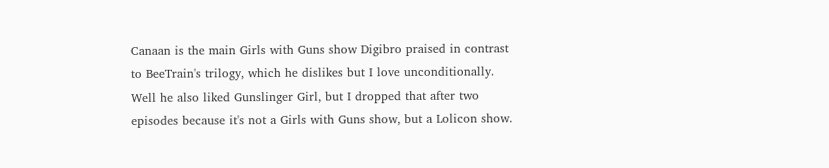Canaan is the main Girls with Guns show Digibro praised in contrast to BeeTrain's trilogy, which he dislikes but I love unconditionally.  Well he also liked Gunslinger Girl, but I dropped that after two episodes because it's not a Girls with Guns show, but a Lolicon show.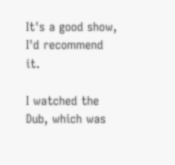It's a good show, I'd recommend it.

I watched the Dub, which was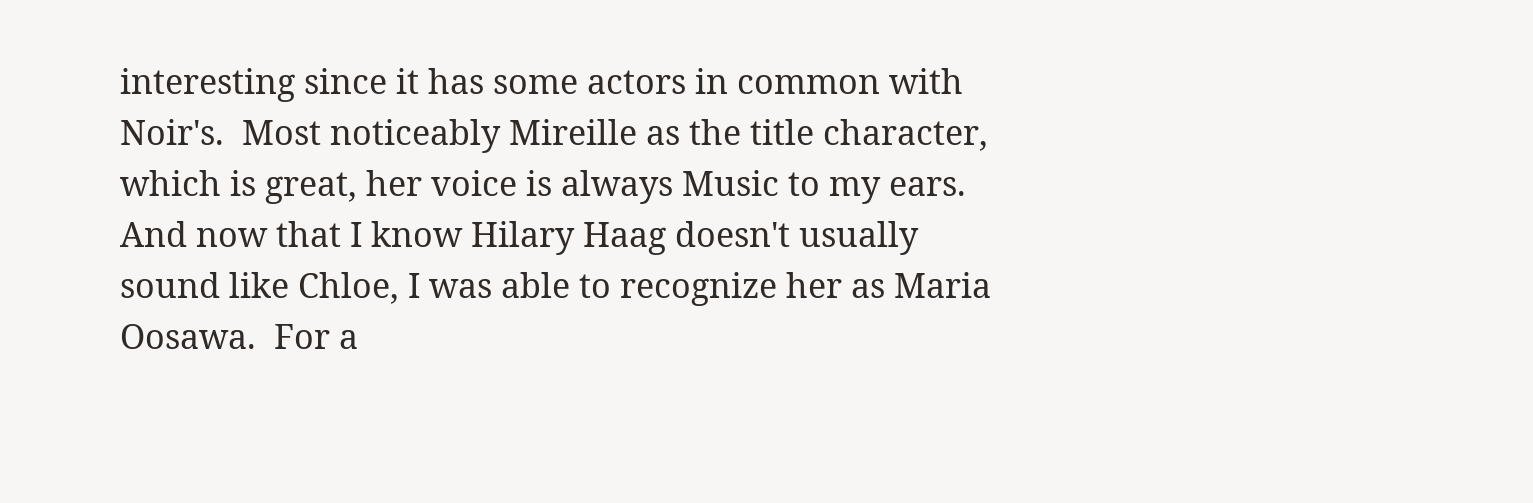interesting since it has some actors in common with Noir's.  Most noticeably Mireille as the title character, which is great, her voice is always Music to my ears.  And now that I know Hilary Haag doesn't usually sound like Chloe, I was able to recognize her as Maria Oosawa.  For a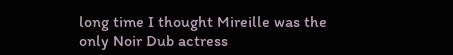long time I thought Mireille was the only Noir Dub actress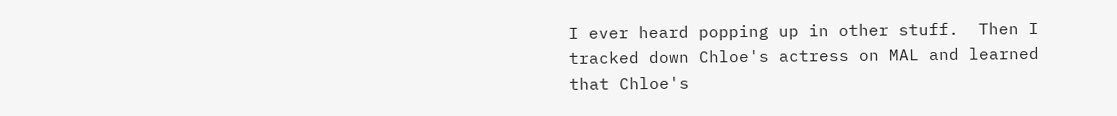I ever heard popping up in other stuff.  Then I tracked down Chloe's actress on MAL and learned that Chloe's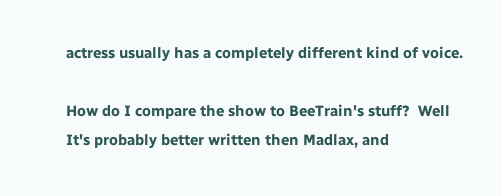actress usually has a completely different kind of voice.

How do I compare the show to BeeTrain's stuff?  Well It's probably better written then Madlax, and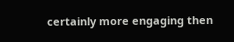certainly more engaging then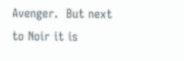Avenger.  But next to Noir it is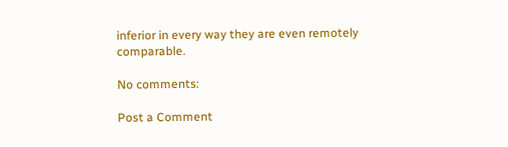inferior in every way they are even remotely comparable.

No comments:

Post a Comment